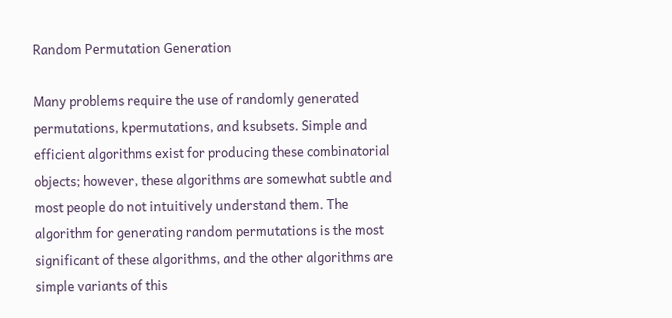Random Permutation Generation

Many problems require the use of randomly generated permutations, kpermutations, and ksubsets. Simple and efficient algorithms exist for producing these combinatorial objects; however, these algorithms are somewhat subtle and most people do not intuitively understand them. The algorithm for generating random permutations is the most significant of these algorithms, and the other algorithms are simple variants of this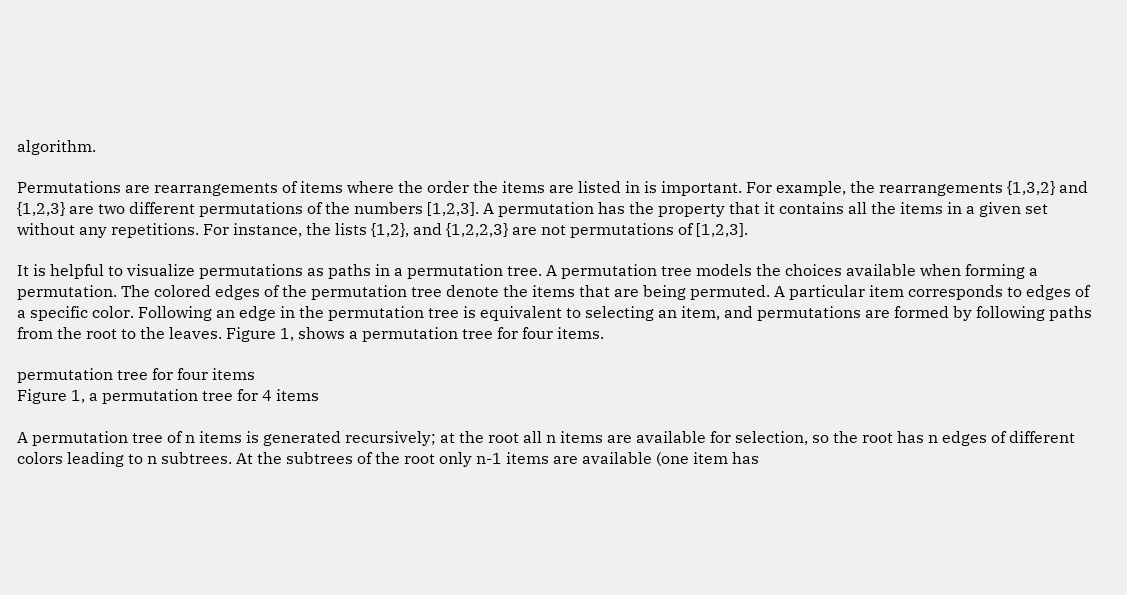algorithm.

Permutations are rearrangements of items where the order the items are listed in is important. For example, the rearrangements {1,3,2} and {1,2,3} are two different permutations of the numbers [1,2,3]. A permutation has the property that it contains all the items in a given set without any repetitions. For instance, the lists {1,2}, and {1,2,2,3} are not permutations of [1,2,3].

It is helpful to visualize permutations as paths in a permutation tree. A permutation tree models the choices available when forming a permutation. The colored edges of the permutation tree denote the items that are being permuted. A particular item corresponds to edges of a specific color. Following an edge in the permutation tree is equivalent to selecting an item, and permutations are formed by following paths from the root to the leaves. Figure 1, shows a permutation tree for four items.

permutation tree for four items
Figure 1, a permutation tree for 4 items

A permutation tree of n items is generated recursively; at the root all n items are available for selection, so the root has n edges of different colors leading to n subtrees. At the subtrees of the root only n-1 items are available (one item has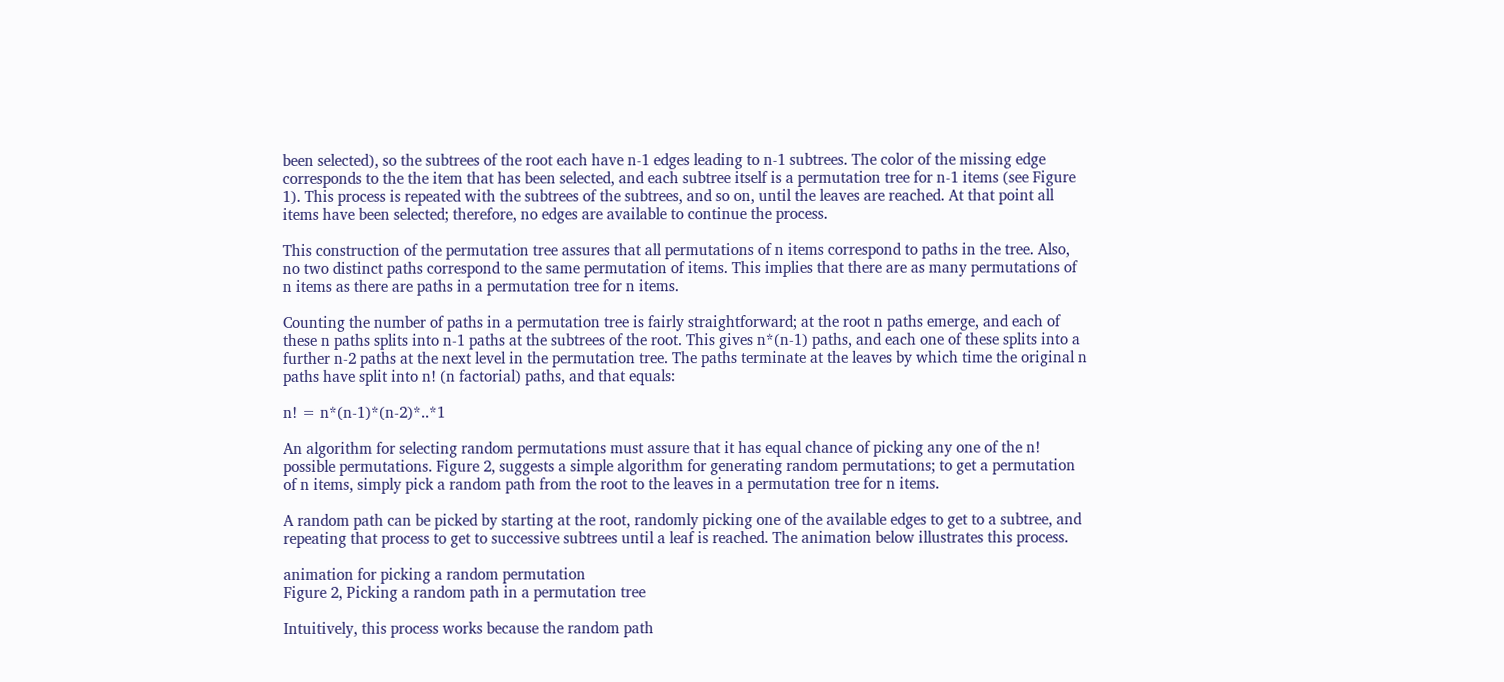been selected), so the subtrees of the root each have n-1 edges leading to n-1 subtrees. The color of the missing edge corresponds to the the item that has been selected, and each subtree itself is a permutation tree for n-1 items (see Figure 1). This process is repeated with the subtrees of the subtrees, and so on, until the leaves are reached. At that point all items have been selected; therefore, no edges are available to continue the process.

This construction of the permutation tree assures that all permutations of n items correspond to paths in the tree. Also, no two distinct paths correspond to the same permutation of items. This implies that there are as many permutations of n items as there are paths in a permutation tree for n items.

Counting the number of paths in a permutation tree is fairly straightforward; at the root n paths emerge, and each of these n paths splits into n-1 paths at the subtrees of the root. This gives n*(n-1) paths, and each one of these splits into a further n-2 paths at the next level in the permutation tree. The paths terminate at the leaves by which time the original n paths have split into n! (n factorial) paths, and that equals:

n! = n*(n-1)*(n-2)*..*1

An algorithm for selecting random permutations must assure that it has equal chance of picking any one of the n! possible permutations. Figure 2, suggests a simple algorithm for generating random permutations; to get a permutation of n items, simply pick a random path from the root to the leaves in a permutation tree for n items.

A random path can be picked by starting at the root, randomly picking one of the available edges to get to a subtree, and repeating that process to get to successive subtrees until a leaf is reached. The animation below illustrates this process.

animation for picking a random permutation
Figure 2, Picking a random path in a permutation tree

Intuitively, this process works because the random path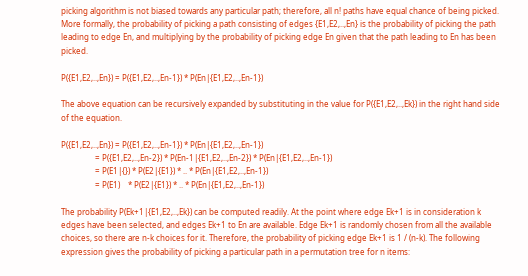picking algorithm is not biased towards any particular path; therefore, all n! paths have equal chance of being picked. More formally, the probability of picking a path consisting of edges {E1,E2,..,En} is the probability of picking the path leading to edge En, and multiplying by the probability of picking edge En given that the path leading to En has been picked.

P({E1,E2,..,En}) = P({E1,E2,..,En-1}) * P(En|{E1,E2,..,En-1})

The above equation can be recursively expanded by substituting in the value for P({E1,E2,..,Ek}) in the right hand side of the equation.

P({E1,E2,..,En}) = P({E1,E2,..,En-1}) * P(En|{E1,E2,..,En-1})
                 = P({E1,E2,..,En-2}) * P(En-1|{E1,E2,..,En-2}) * P(En|{E1,E2,..,En-1})
                 = P(E1|{}) * P(E2|{E1}) * .. * P(En|{E1,E2,..,En-1})
                 = P(E1)    * P(E2|{E1}) * .. * P(En|{E1,E2,..,En-1})

The probability P(Ek+1|{E1,E2,..,Ek}) can be computed readily. At the point where edge Ek+1 is in consideration k edges have been selected, and edges Ek+1 to En are available. Edge Ek+1 is randomly chosen from all the available choices, so there are n-k choices for it. Therefore, the probability of picking edge Ek+1 is 1 / (n-k). The following expression gives the probability of picking a particular path in a permutation tree for n items: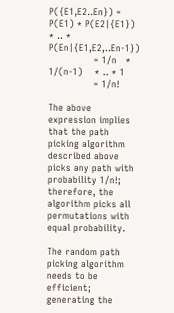P({E1,E2..En}) = P(E1) * P(E2|{E1}) * .. * P(En|{E1,E2,..En-1})
               = 1/n   * 1/(n-1)    * .. * 1
               = 1/n!

The above expression implies that the path picking algorithm described above picks any path with probability 1/n!; therefore, the algorithm picks all permutations with equal probability.

The random path picking algorithm needs to be efficient; generating the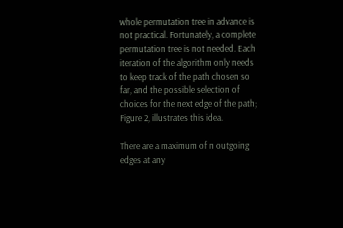whole permutation tree in advance is not practical. Fortunately, a complete permutation tree is not needed. Each iteration of the algorithm only needs to keep track of the path chosen so far, and the possible selection of choices for the next edge of the path; Figure 2, illustrates this idea.

There are a maximum of n outgoing edges at any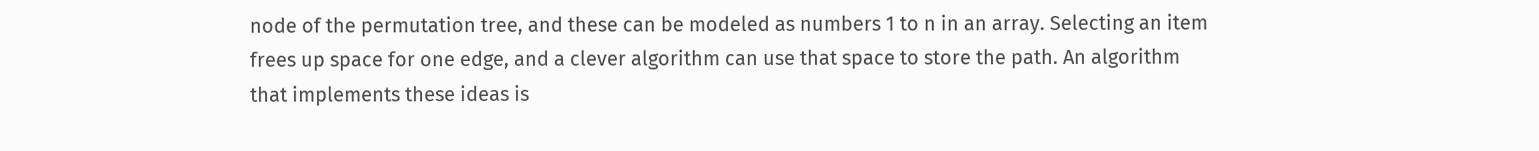node of the permutation tree, and these can be modeled as numbers 1 to n in an array. Selecting an item frees up space for one edge, and a clever algorithm can use that space to store the path. An algorithm that implements these ideas is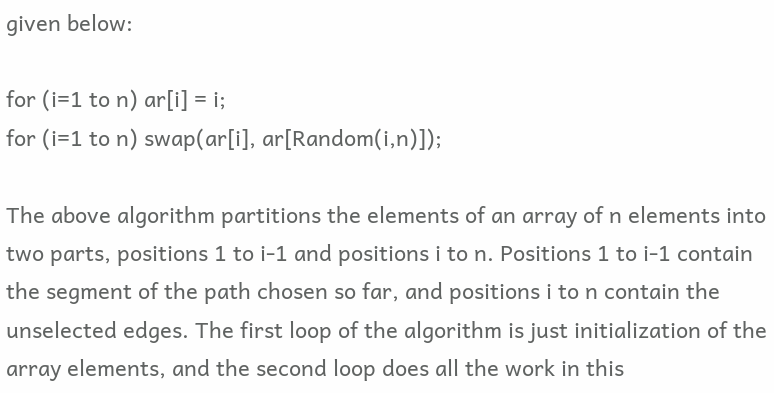given below:

for (i=1 to n) ar[i] = i;
for (i=1 to n) swap(ar[i], ar[Random(i,n)]);

The above algorithm partitions the elements of an array of n elements into two parts, positions 1 to i-1 and positions i to n. Positions 1 to i-1 contain the segment of the path chosen so far, and positions i to n contain the unselected edges. The first loop of the algorithm is just initialization of the array elements, and the second loop does all the work in this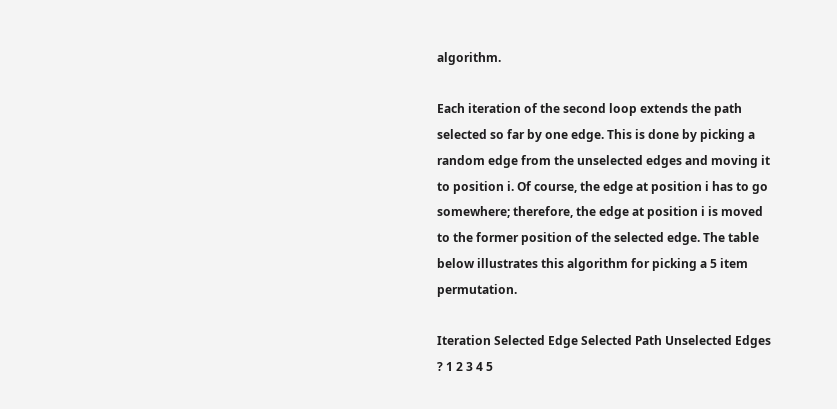algorithm.

Each iteration of the second loop extends the path selected so far by one edge. This is done by picking a random edge from the unselected edges and moving it to position i. Of course, the edge at position i has to go somewhere; therefore, the edge at position i is moved to the former position of the selected edge. The table below illustrates this algorithm for picking a 5 item permutation.

Iteration Selected Edge Selected Path Unselected Edges
? 1 2 3 4 5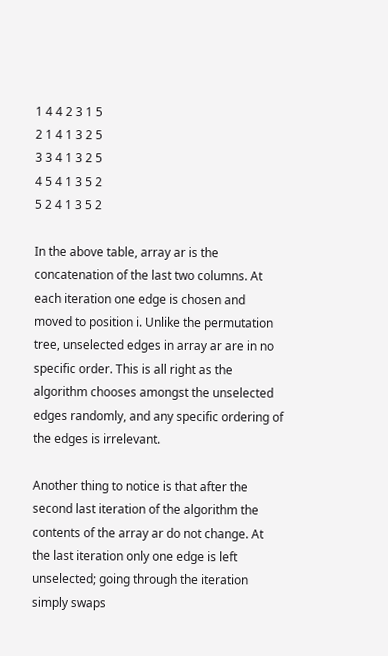1 4 4 2 3 1 5
2 1 4 1 3 2 5
3 3 4 1 3 2 5
4 5 4 1 3 5 2
5 2 4 1 3 5 2

In the above table, array ar is the concatenation of the last two columns. At each iteration one edge is chosen and moved to position i. Unlike the permutation tree, unselected edges in array ar are in no specific order. This is all right as the algorithm chooses amongst the unselected edges randomly, and any specific ordering of the edges is irrelevant.

Another thing to notice is that after the second last iteration of the algorithm the contents of the array ar do not change. At the last iteration only one edge is left unselected; going through the iteration simply swaps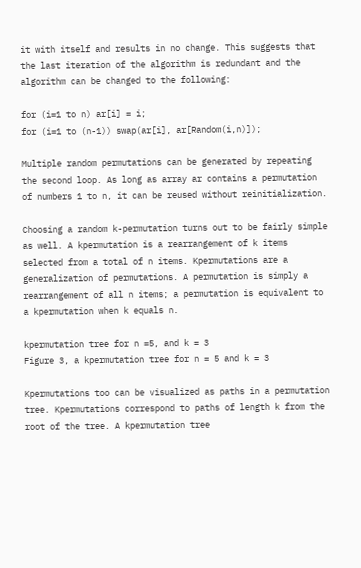it with itself and results in no change. This suggests that the last iteration of the algorithm is redundant and the algorithm can be changed to the following:

for (i=1 to n) ar[i] = i;
for (i=1 to (n-1)) swap(ar[i], ar[Random(i,n)]);

Multiple random permutations can be generated by repeating the second loop. As long as array ar contains a permutation of numbers 1 to n, it can be reused without reinitialization.

Choosing a random k-permutation turns out to be fairly simple as well. A kpermutation is a rearrangement of k items selected from a total of n items. Kpermutations are a generalization of permutations. A permutation is simply a rearrangement of all n items; a permutation is equivalent to a kpermutation when k equals n.

kpermutation tree for n =5, and k = 3
Figure 3, a kpermutation tree for n = 5 and k = 3

Kpermutations too can be visualized as paths in a permutation tree. Kpermutations correspond to paths of length k from the root of the tree. A kpermutation tree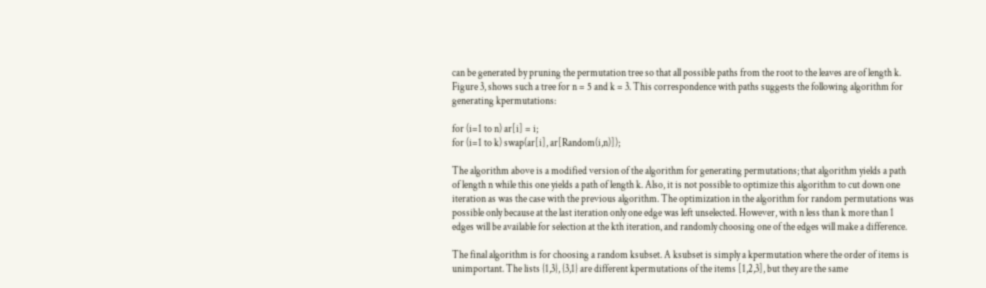can be generated by pruning the permutation tree so that all possible paths from the root to the leaves are of length k. Figure 3, shows such a tree for n = 5 and k = 3. This correspondence with paths suggests the following algorithm for generating kpermutations:

for (i=1 to n) ar[i] = i;
for (i=1 to k) swap(ar[i], ar[Random(i,n)]);

The algorithm above is a modified version of the algorithm for generating permutations; that algorithm yields a path of length n while this one yields a path of length k. Also, it is not possible to optimize this algorithm to cut down one iteration as was the case with the previous algorithm. The optimization in the algorithm for random permutations was possible only because at the last iteration only one edge was left unselected. However, with n less than k more than 1 edges will be available for selection at the kth iteration, and randomly choosing one of the edges will make a difference.

The final algorithm is for choosing a random ksubset. A ksubset is simply a kpermutation where the order of items is unimportant. The lists {1,3}, {3,1} are different kpermutations of the items [1,2,3], but they are the same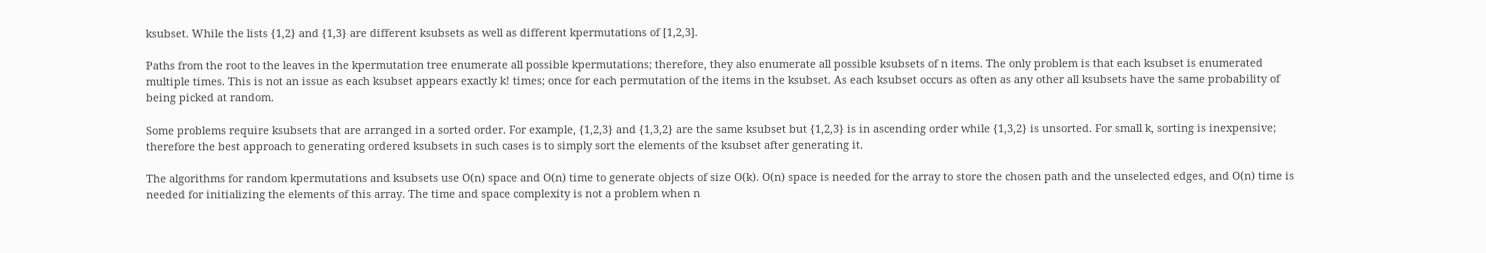ksubset. While the lists {1,2} and {1,3} are different ksubsets as well as different kpermutations of [1,2,3].

Paths from the root to the leaves in the kpermutation tree enumerate all possible kpermutations; therefore, they also enumerate all possible ksubsets of n items. The only problem is that each ksubset is enumerated multiple times. This is not an issue as each ksubset appears exactly k! times; once for each permutation of the items in the ksubset. As each ksubset occurs as often as any other all ksubsets have the same probability of being picked at random.

Some problems require ksubsets that are arranged in a sorted order. For example, {1,2,3} and {1,3,2} are the same ksubset but {1,2,3} is in ascending order while {1,3,2} is unsorted. For small k, sorting is inexpensive; therefore the best approach to generating ordered ksubsets in such cases is to simply sort the elements of the ksubset after generating it.

The algorithms for random kpermutations and ksubsets use O(n) space and O(n) time to generate objects of size O(k). O(n) space is needed for the array to store the chosen path and the unselected edges, and O(n) time is needed for initializing the elements of this array. The time and space complexity is not a problem when n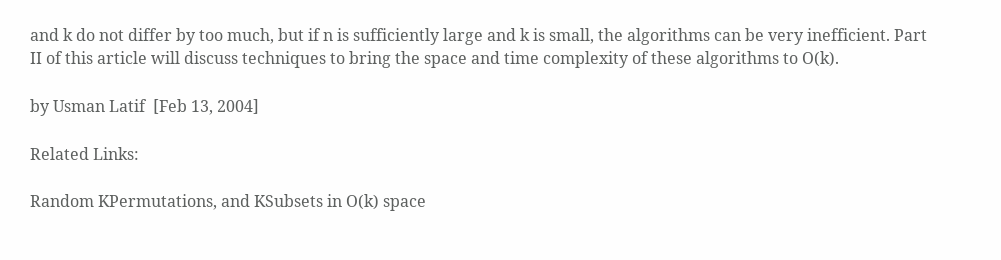and k do not differ by too much, but if n is sufficiently large and k is small, the algorithms can be very inefficient. Part II of this article will discuss techniques to bring the space and time complexity of these algorithms to O(k).

by Usman Latif  [Feb 13, 2004]

Related Links:

Random KPermutations, and KSubsets in O(k) space